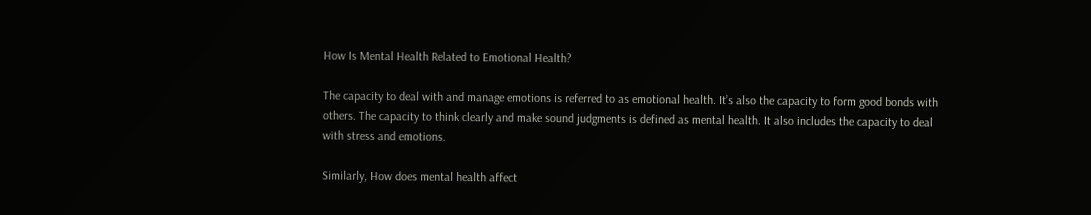How Is Mental Health Related to Emotional Health?

The capacity to deal with and manage emotions is referred to as emotional health. It’s also the capacity to form good bonds with others. The capacity to think clearly and make sound judgments is defined as mental health. It also includes the capacity to deal with stress and emotions.

Similarly, How does mental health affect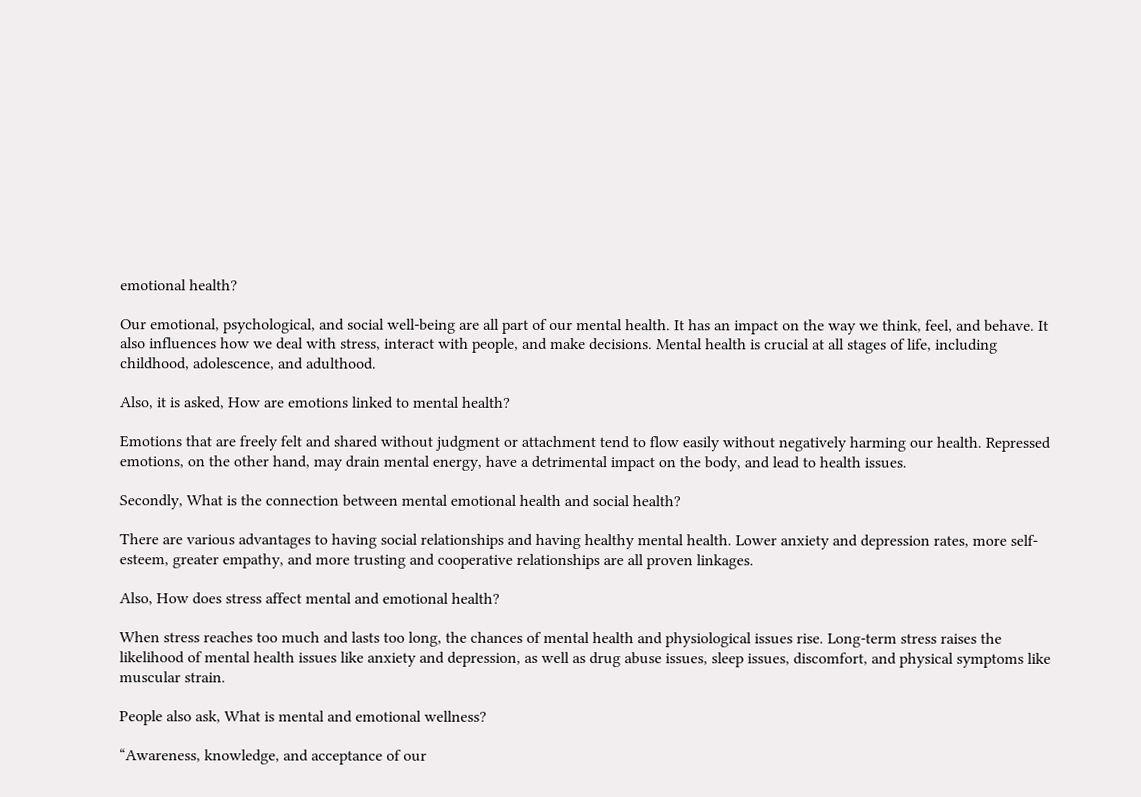emotional health?

Our emotional, psychological, and social well-being are all part of our mental health. It has an impact on the way we think, feel, and behave. It also influences how we deal with stress, interact with people, and make decisions. Mental health is crucial at all stages of life, including childhood, adolescence, and adulthood.

Also, it is asked, How are emotions linked to mental health?

Emotions that are freely felt and shared without judgment or attachment tend to flow easily without negatively harming our health. Repressed emotions, on the other hand, may drain mental energy, have a detrimental impact on the body, and lead to health issues.

Secondly, What is the connection between mental emotional health and social health?

There are various advantages to having social relationships and having healthy mental health. Lower anxiety and depression rates, more self-esteem, greater empathy, and more trusting and cooperative relationships are all proven linkages.

Also, How does stress affect mental and emotional health?

When stress reaches too much and lasts too long, the chances of mental health and physiological issues rise. Long-term stress raises the likelihood of mental health issues like anxiety and depression, as well as drug abuse issues, sleep issues, discomfort, and physical symptoms like muscular strain.

People also ask, What is mental and emotional wellness?

“Awareness, knowledge, and acceptance of our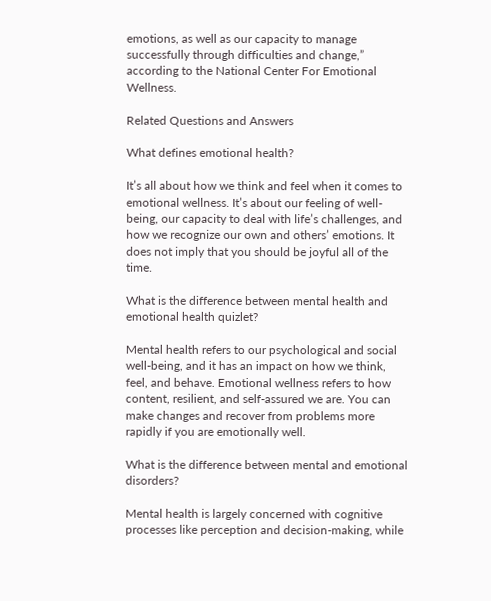emotions, as well as our capacity to manage successfully through difficulties and change,” according to the National Center For Emotional Wellness.

Related Questions and Answers

What defines emotional health?

It’s all about how we think and feel when it comes to emotional wellness. It’s about our feeling of well-being, our capacity to deal with life’s challenges, and how we recognize our own and others’ emotions. It does not imply that you should be joyful all of the time.

What is the difference between mental health and emotional health quizlet?

Mental health refers to our psychological and social well-being, and it has an impact on how we think, feel, and behave. Emotional wellness refers to how content, resilient, and self-assured we are. You can make changes and recover from problems more rapidly if you are emotionally well.

What is the difference between mental and emotional disorders?

Mental health is largely concerned with cognitive processes like perception and decision-making, while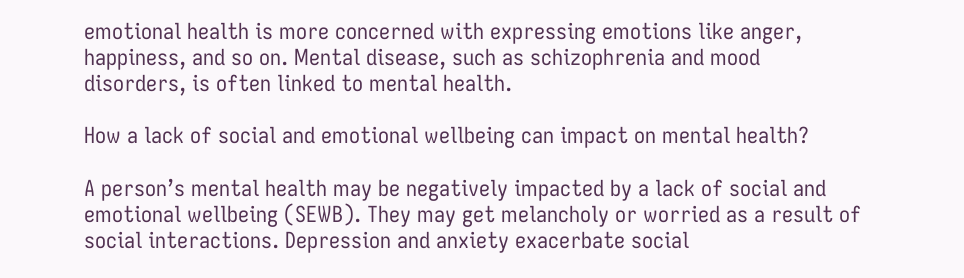emotional health is more concerned with expressing emotions like anger, happiness, and so on. Mental disease, such as schizophrenia and mood disorders, is often linked to mental health.

How a lack of social and emotional wellbeing can impact on mental health?

A person’s mental health may be negatively impacted by a lack of social and emotional wellbeing (SEWB). They may get melancholy or worried as a result of social interactions. Depression and anxiety exacerbate social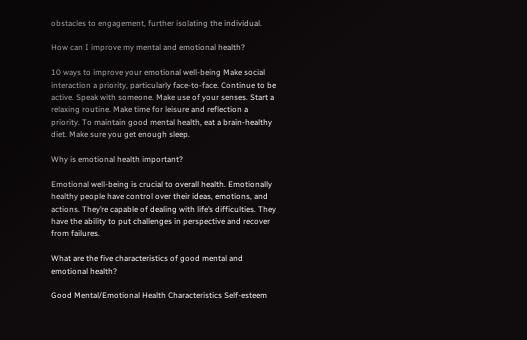obstacles to engagement, further isolating the individual.

How can I improve my mental and emotional health?

10 ways to improve your emotional well-being Make social interaction a priority, particularly face-to-face. Continue to be active. Speak with someone. Make use of your senses. Start a relaxing routine. Make time for leisure and reflection a priority. To maintain good mental health, eat a brain-healthy diet. Make sure you get enough sleep.

Why is emotional health important?

Emotional well-being is crucial to overall health. Emotionally healthy people have control over their ideas, emotions, and actions. They’re capable of dealing with life’s difficulties. They have the ability to put challenges in perspective and recover from failures.

What are the five characteristics of good mental and emotional health?

Good Mental/Emotional Health Characteristics Self-esteem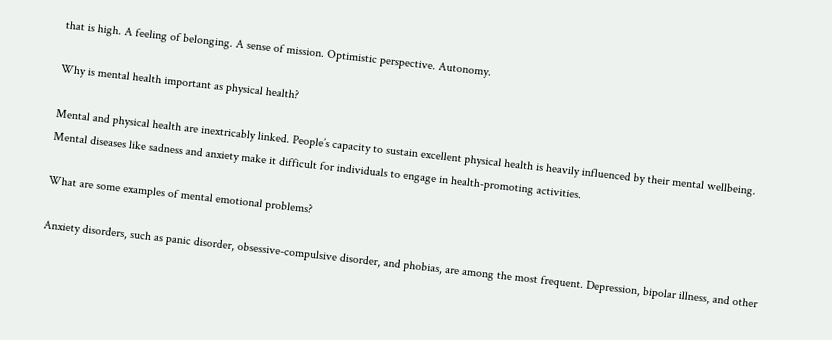that is high. A feeling of belonging. A sense of mission. Optimistic perspective. Autonomy.

Why is mental health important as physical health?

Mental and physical health are inextricably linked. People’s capacity to sustain excellent physical health is heavily influenced by their mental wellbeing. Mental diseases like sadness and anxiety make it difficult for individuals to engage in health-promoting activities.

What are some examples of mental emotional problems?

Anxiety disorders, such as panic disorder, obsessive-compulsive disorder, and phobias, are among the most frequent. Depression, bipolar illness, and other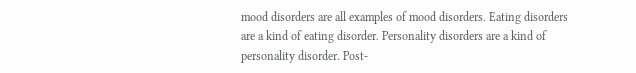mood disorders are all examples of mood disorders. Eating disorders are a kind of eating disorder. Personality disorders are a kind of personality disorder. Post-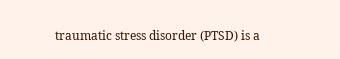traumatic stress disorder (PTSD) is a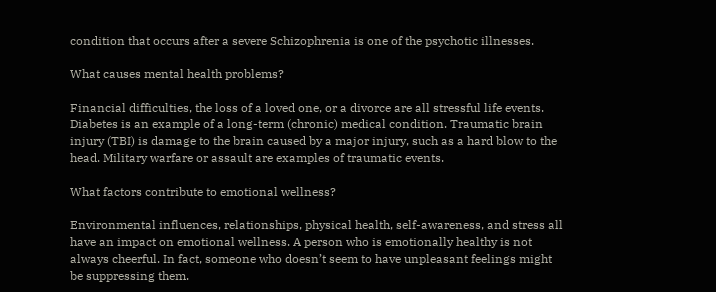condition that occurs after a severe Schizophrenia is one of the psychotic illnesses.

What causes mental health problems?

Financial difficulties, the loss of a loved one, or a divorce are all stressful life events. Diabetes is an example of a long-term (chronic) medical condition. Traumatic brain injury (TBI) is damage to the brain caused by a major injury, such as a hard blow to the head. Military warfare or assault are examples of traumatic events.

What factors contribute to emotional wellness?

Environmental influences, relationships, physical health, self-awareness, and stress all have an impact on emotional wellness. A person who is emotionally healthy is not always cheerful. In fact, someone who doesn’t seem to have unpleasant feelings might be suppressing them.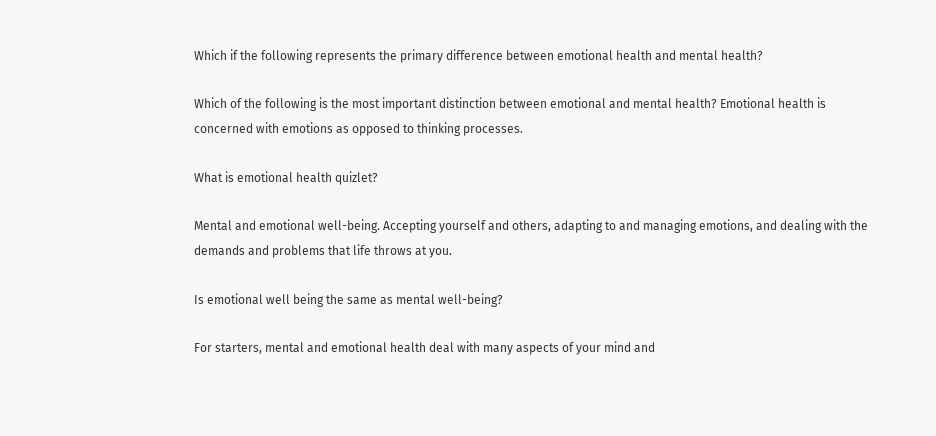Which if the following represents the primary difference between emotional health and mental health?

Which of the following is the most important distinction between emotional and mental health? Emotional health is concerned with emotions as opposed to thinking processes.

What is emotional health quizlet?

Mental and emotional well-being. Accepting yourself and others, adapting to and managing emotions, and dealing with the demands and problems that life throws at you.

Is emotional well being the same as mental well-being?

For starters, mental and emotional health deal with many aspects of your mind and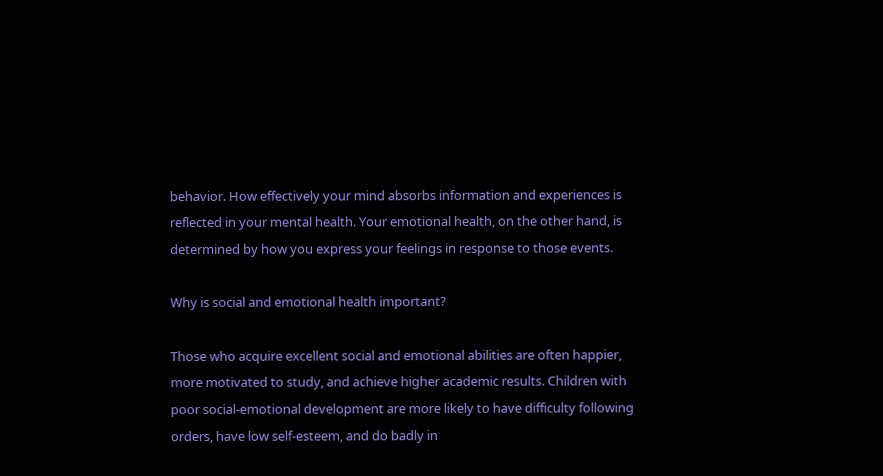behavior. How effectively your mind absorbs information and experiences is reflected in your mental health. Your emotional health, on the other hand, is determined by how you express your feelings in response to those events.

Why is social and emotional health important?

Those who acquire excellent social and emotional abilities are often happier, more motivated to study, and achieve higher academic results. Children with poor social-emotional development are more likely to have difficulty following orders, have low self-esteem, and do badly in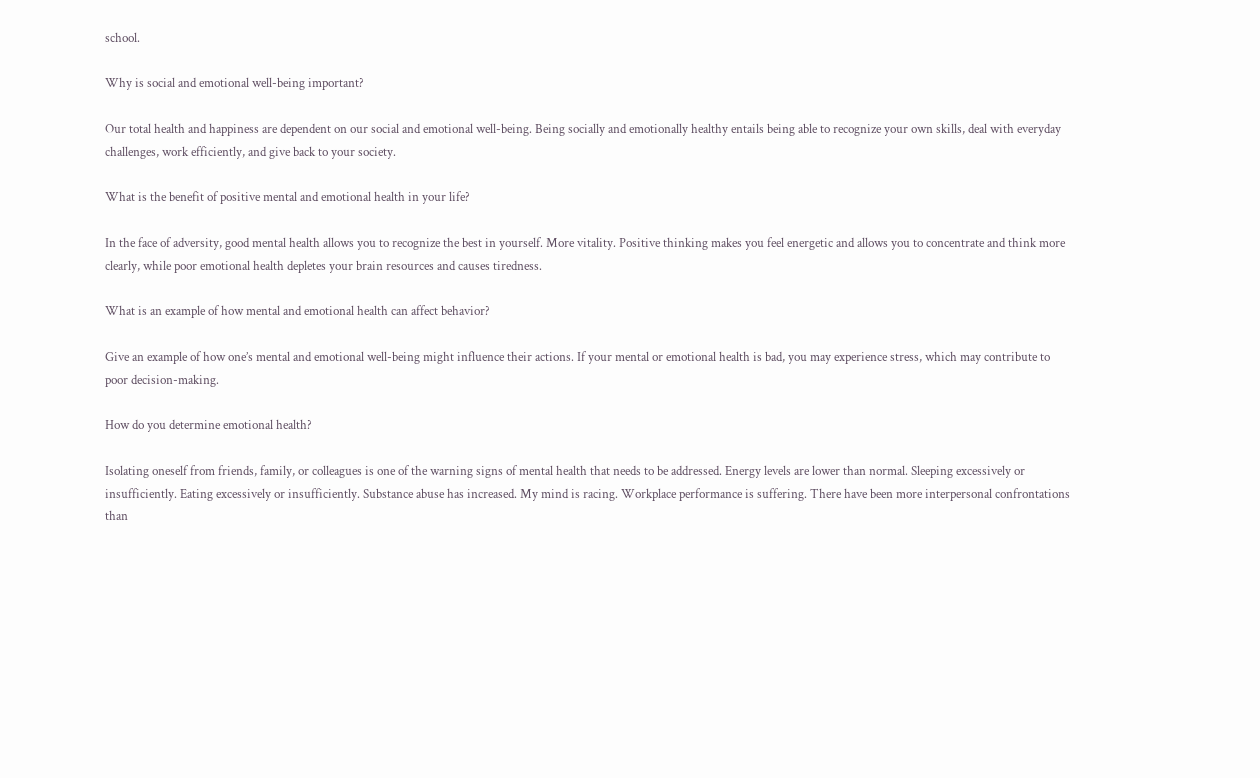school.

Why is social and emotional well-being important?

Our total health and happiness are dependent on our social and emotional well-being. Being socially and emotionally healthy entails being able to recognize your own skills, deal with everyday challenges, work efficiently, and give back to your society.

What is the benefit of positive mental and emotional health in your life?

In the face of adversity, good mental health allows you to recognize the best in yourself. More vitality. Positive thinking makes you feel energetic and allows you to concentrate and think more clearly, while poor emotional health depletes your brain resources and causes tiredness.

What is an example of how mental and emotional health can affect behavior?

Give an example of how one’s mental and emotional well-being might influence their actions. If your mental or emotional health is bad, you may experience stress, which may contribute to poor decision-making.

How do you determine emotional health?

Isolating oneself from friends, family, or colleagues is one of the warning signs of mental health that needs to be addressed. Energy levels are lower than normal. Sleeping excessively or insufficiently. Eating excessively or insufficiently. Substance abuse has increased. My mind is racing. Workplace performance is suffering. There have been more interpersonal confrontations than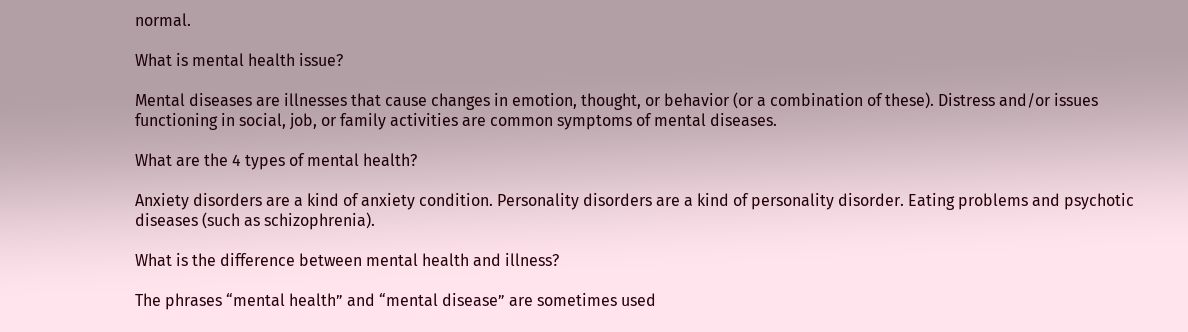normal.

What is mental health issue?

Mental diseases are illnesses that cause changes in emotion, thought, or behavior (or a combination of these). Distress and/or issues functioning in social, job, or family activities are common symptoms of mental diseases.

What are the 4 types of mental health?

Anxiety disorders are a kind of anxiety condition. Personality disorders are a kind of personality disorder. Eating problems and psychotic diseases (such as schizophrenia).

What is the difference between mental health and illness?

The phrases “mental health” and “mental disease” are sometimes used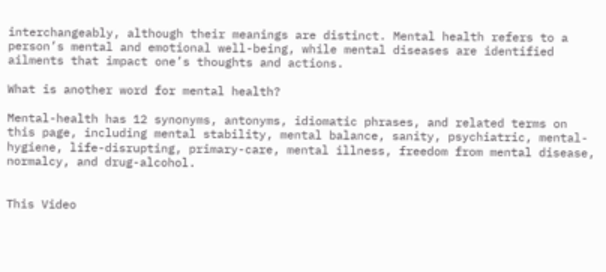interchangeably, although their meanings are distinct. Mental health refers to a person’s mental and emotional well-being, while mental diseases are identified ailments that impact one’s thoughts and actions.

What is another word for mental health?

Mental-health has 12 synonyms, antonyms, idiomatic phrases, and related terms on this page, including mental stability, mental balance, sanity, psychiatric, mental-hygiene, life-disrupting, primary-care, mental illness, freedom from mental disease, normalcy, and drug-alcohol.


This Video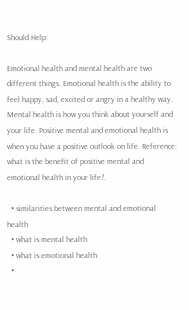Should Help:

Emotional health and mental health are two different things. Emotional health is the ability to feel happy, sad, excited or angry in a healthy way. Mental health is how you think about yourself and your life. Positive mental and emotional health is when you have a positive outlook on life. Reference: what is the benefit of positive mental and emotional health in your life?.

  • similarities between mental and emotional health
  • what is mental health
  • what is emotional health
  •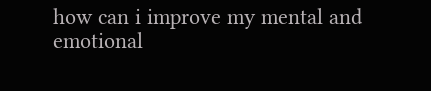how can i improve my mental and emotional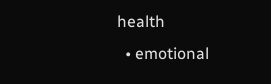health
  • emotional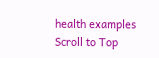health examples
Scroll to Top